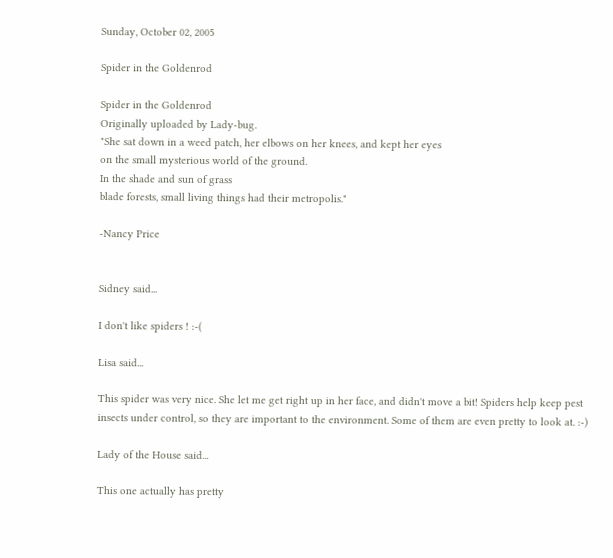Sunday, October 02, 2005

Spider in the Goldenrod

Spider in the Goldenrod
Originally uploaded by Lady-bug.
"She sat down in a weed patch, her elbows on her knees, and kept her eyes
on the small mysterious world of the ground.
In the shade and sun of grass
blade forests, small living things had their metropolis."

-Nancy Price


Sidney said...

I don't like spiders ! :-(

Lisa said...

This spider was very nice. She let me get right up in her face, and didn't move a bit! Spiders help keep pest insects under control, so they are important to the environment. Some of them are even pretty to look at. :-)

Lady of the House said...

This one actually has pretty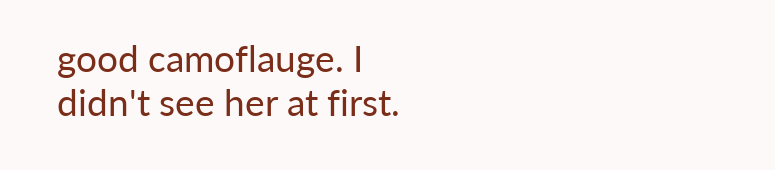good camoflauge. I didn't see her at first.